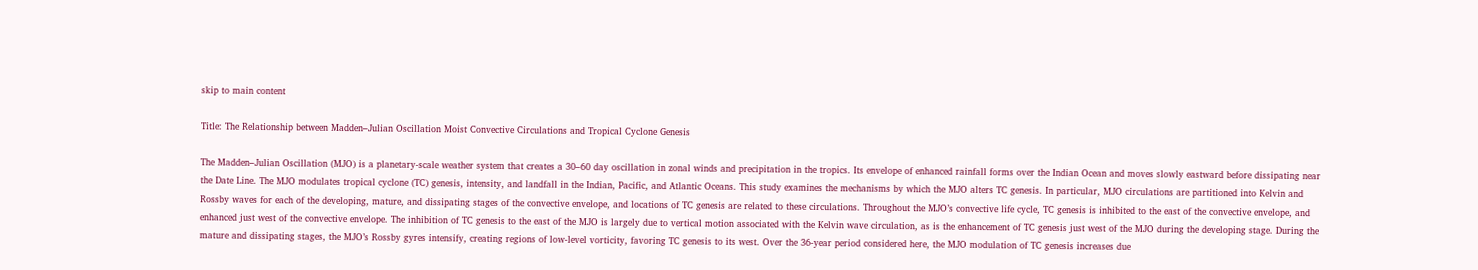skip to main content

Title: The Relationship between Madden–Julian Oscillation Moist Convective Circulations and Tropical Cyclone Genesis

The Madden–Julian Oscillation (MJO) is a planetary-scale weather system that creates a 30–60 day oscillation in zonal winds and precipitation in the tropics. Its envelope of enhanced rainfall forms over the Indian Ocean and moves slowly eastward before dissipating near the Date Line. The MJO modulates tropical cyclone (TC) genesis, intensity, and landfall in the Indian, Pacific, and Atlantic Oceans. This study examines the mechanisms by which the MJO alters TC genesis. In particular, MJO circulations are partitioned into Kelvin and Rossby waves for each of the developing, mature, and dissipating stages of the convective envelope, and locations of TC genesis are related to these circulations. Throughout the MJO’s convective life cycle, TC genesis is inhibited to the east of the convective envelope, and enhanced just west of the convective envelope. The inhibition of TC genesis to the east of the MJO is largely due to vertical motion associated with the Kelvin wave circulation, as is the enhancement of TC genesis just west of the MJO during the developing stage. During the mature and dissipating stages, the MJO’s Rossby gyres intensify, creating regions of low-level vorticity, favoring TC genesis to its west. Over the 36-year period considered here, the MJO modulation of TC genesis increases due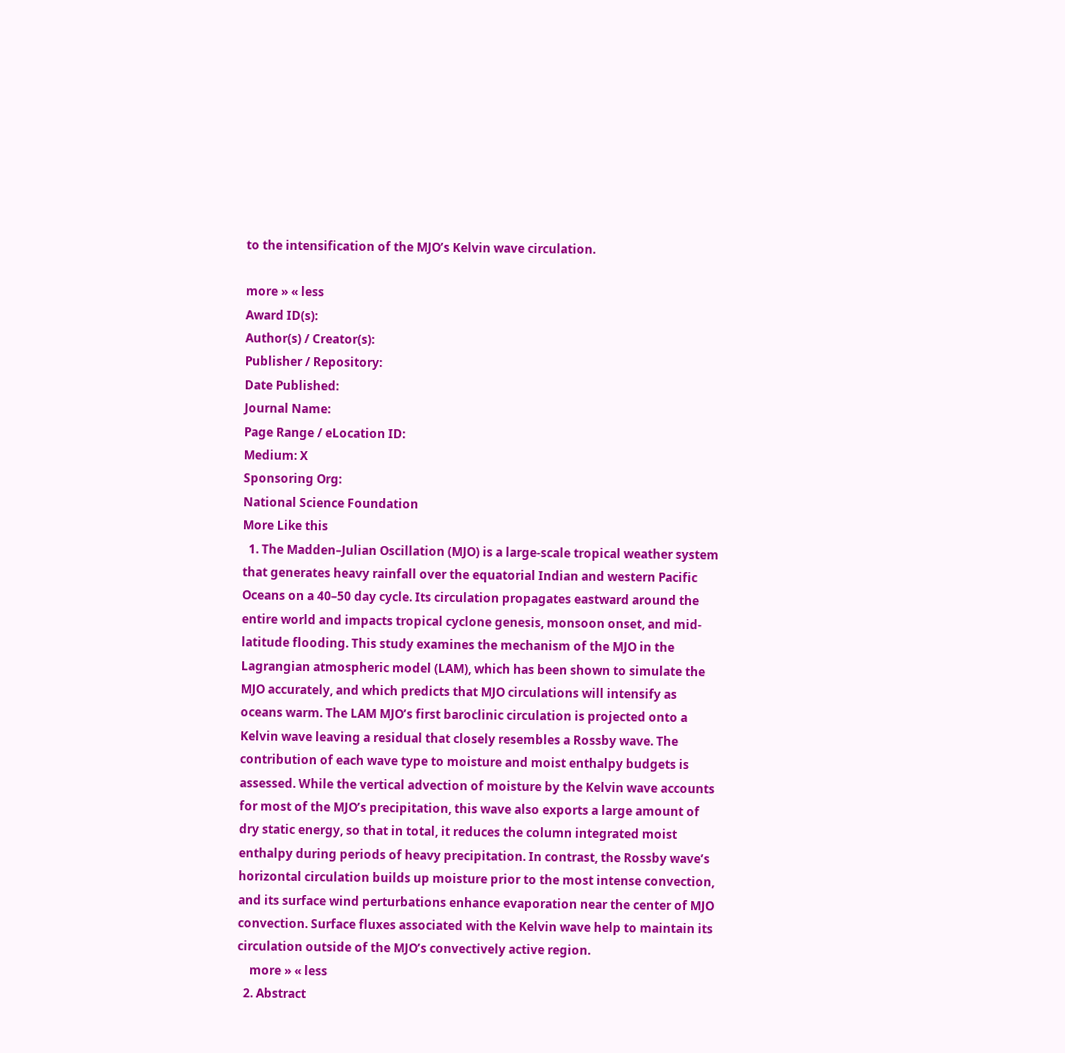to the intensification of the MJO’s Kelvin wave circulation.

more » « less
Award ID(s):
Author(s) / Creator(s):
Publisher / Repository:
Date Published:
Journal Name:
Page Range / eLocation ID:
Medium: X
Sponsoring Org:
National Science Foundation
More Like this
  1. The Madden–Julian Oscillation (MJO) is a large-scale tropical weather system that generates heavy rainfall over the equatorial Indian and western Pacific Oceans on a 40–50 day cycle. Its circulation propagates eastward around the entire world and impacts tropical cyclone genesis, monsoon onset, and mid-latitude flooding. This study examines the mechanism of the MJO in the Lagrangian atmospheric model (LAM), which has been shown to simulate the MJO accurately, and which predicts that MJO circulations will intensify as oceans warm. The LAM MJO’s first baroclinic circulation is projected onto a Kelvin wave leaving a residual that closely resembles a Rossby wave. The contribution of each wave type to moisture and moist enthalpy budgets is assessed. While the vertical advection of moisture by the Kelvin wave accounts for most of the MJO’s precipitation, this wave also exports a large amount of dry static energy, so that in total, it reduces the column integrated moist enthalpy during periods of heavy precipitation. In contrast, the Rossby wave’s horizontal circulation builds up moisture prior to the most intense convection, and its surface wind perturbations enhance evaporation near the center of MJO convection. Surface fluxes associated with the Kelvin wave help to maintain its circulation outside of the MJO’s convectively active region.
    more » « less
  2. Abstract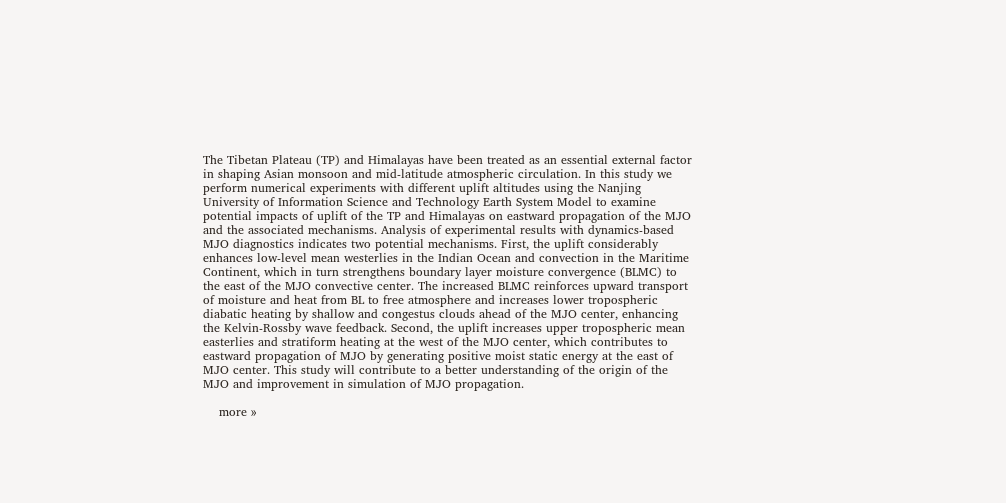The Tibetan Plateau (TP) and Himalayas have been treated as an essential external factor in shaping Asian monsoon and mid-latitude atmospheric circulation. In this study we perform numerical experiments with different uplift altitudes using the Nanjing University of Information Science and Technology Earth System Model to examine potential impacts of uplift of the TP and Himalayas on eastward propagation of the MJO and the associated mechanisms. Analysis of experimental results with dynamics-based MJO diagnostics indicates two potential mechanisms. First, the uplift considerably enhances low-level mean westerlies in the Indian Ocean and convection in the Maritime Continent, which in turn strengthens boundary layer moisture convergence (BLMC) to the east of the MJO convective center. The increased BLMC reinforces upward transport of moisture and heat from BL to free atmosphere and increases lower tropospheric diabatic heating by shallow and congestus clouds ahead of the MJO center, enhancing the Kelvin-Rossby wave feedback. Second, the uplift increases upper tropospheric mean easterlies and stratiform heating at the west of the MJO center, which contributes to eastward propagation of MJO by generating positive moist static energy at the east of MJO center. This study will contribute to a better understanding of the origin of the MJO and improvement in simulation of MJO propagation.

    more »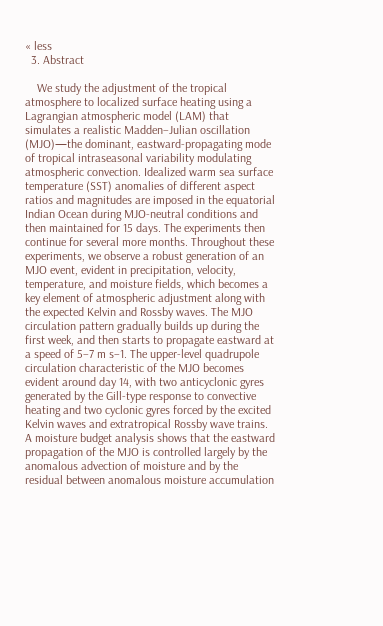« less
  3. Abstract

    We study the adjustment of the tropical atmosphere to localized surface heating using a Lagrangian atmospheric model (LAM) that simulates a realistic Madden–Julian oscillation (MJO)—the dominant, eastward-propagating mode of tropical intraseasonal variability modulating atmospheric convection. Idealized warm sea surface temperature (SST) anomalies of different aspect ratios and magnitudes are imposed in the equatorial Indian Ocean during MJO-neutral conditions and then maintained for 15 days. The experiments then continue for several more months. Throughout these experiments, we observe a robust generation of an MJO event, evident in precipitation, velocity, temperature, and moisture fields, which becomes a key element of atmospheric adjustment along with the expected Kelvin and Rossby waves. The MJO circulation pattern gradually builds up during the first week, and then starts to propagate eastward at a speed of 5–7 m s−1. The upper-level quadrupole circulation characteristic of the MJO becomes evident around day 14, with two anticyclonic gyres generated by the Gill-type response to convective heating and two cyclonic gyres forced by the excited Kelvin waves and extratropical Rossby wave trains. A moisture budget analysis shows that the eastward propagation of the MJO is controlled largely by the anomalous advection of moisture and by the residual between anomalous moisture accumulation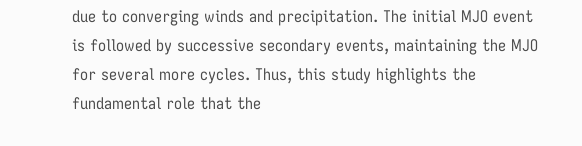due to converging winds and precipitation. The initial MJO event is followed by successive secondary events, maintaining the MJO for several more cycles. Thus, this study highlights the fundamental role that the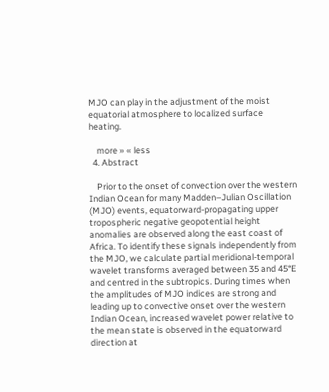MJO can play in the adjustment of the moist equatorial atmosphere to localized surface heating.

    more » « less
  4. Abstract

    Prior to the onset of convection over the western Indian Ocean for many Madden–Julian Oscillation (MJO) events, equatorward‐propagating upper tropospheric negative geopotential height anomalies are observed along the east coast of Africa. To identify these signals independently from the MJO, we calculate partial meridional‐temporal wavelet transforms averaged between 35 and 45°E and centred in the subtropics. During times when the amplitudes of MJO indices are strong and leading up to convective onset over the western Indian Ocean, increased wavelet power relative to the mean state is observed in the equatorward direction at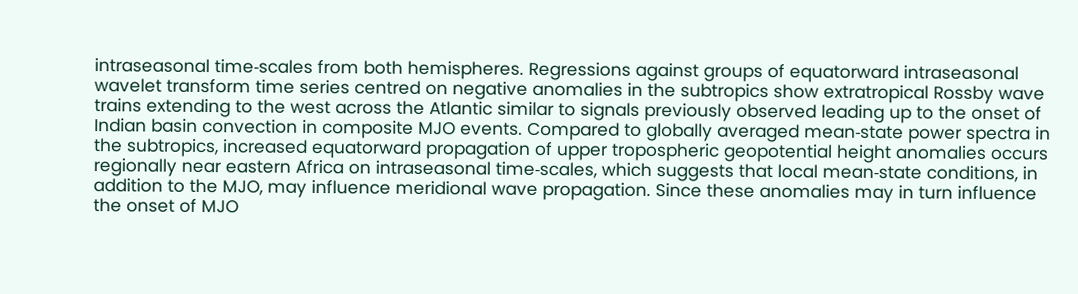intraseasonal time‐scales from both hemispheres. Regressions against groups of equatorward intraseasonal wavelet transform time series centred on negative anomalies in the subtropics show extratropical Rossby wave trains extending to the west across the Atlantic similar to signals previously observed leading up to the onset of Indian basin convection in composite MJO events. Compared to globally averaged mean‐state power spectra in the subtropics, increased equatorward propagation of upper tropospheric geopotential height anomalies occurs regionally near eastern Africa on intraseasonal time‐scales, which suggests that local mean‐state conditions, in addition to the MJO, may influence meridional wave propagation. Since these anomalies may in turn influence the onset of MJO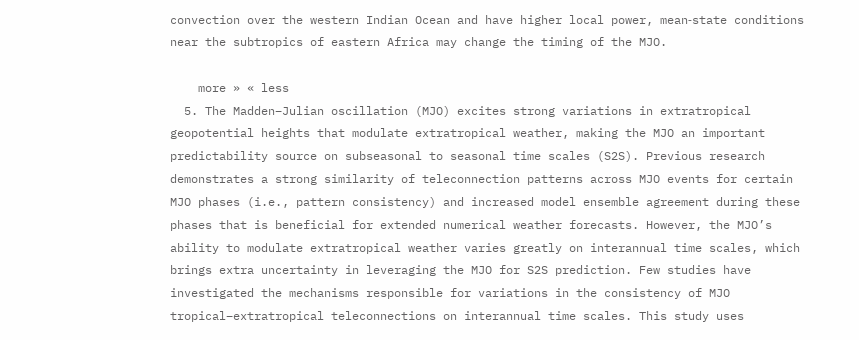convection over the western Indian Ocean and have higher local power, mean‐state conditions near the subtropics of eastern Africa may change the timing of the MJO.

    more » « less
  5. The Madden–Julian oscillation (MJO) excites strong variations in extratropical geopotential heights that modulate extratropical weather, making the MJO an important predictability source on subseasonal to seasonal time scales (S2S). Previous research demonstrates a strong similarity of teleconnection patterns across MJO events for certain MJO phases (i.e., pattern consistency) and increased model ensemble agreement during these phases that is beneficial for extended numerical weather forecasts. However, the MJO’s ability to modulate extratropical weather varies greatly on interannual time scales, which brings extra uncertainty in leveraging the MJO for S2S prediction. Few studies have investigated the mechanisms responsible for variations in the consistency of MJO tropical–extratropical teleconnections on interannual time scales. This study uses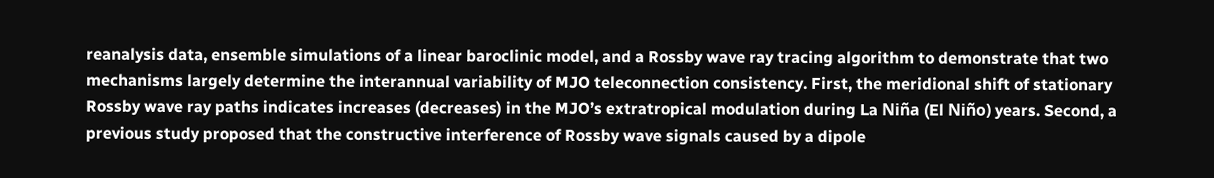reanalysis data, ensemble simulations of a linear baroclinic model, and a Rossby wave ray tracing algorithm to demonstrate that two mechanisms largely determine the interannual variability of MJO teleconnection consistency. First, the meridional shift of stationary Rossby wave ray paths indicates increases (decreases) in the MJO’s extratropical modulation during La Niña (El Niño) years. Second, a previous study proposed that the constructive interference of Rossby wave signals caused by a dipole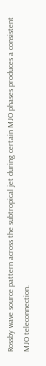Rossby wave source pattern across the subtropical jet during certain MJO phases produces a consistent MJO teleconnection.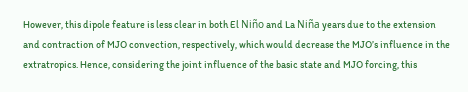However, this dipole feature is less clear in both El Niño and La Niña years due to the extension and contraction of MJO convection, respectively, which would decrease the MJO’s influence in the extratropics. Hence, considering the joint influence of the basic state and MJO forcing, this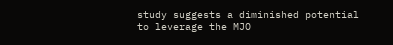study suggests a diminished potential to leverage the MJO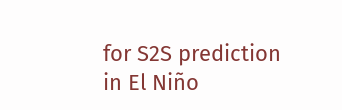for S2S prediction in El Niño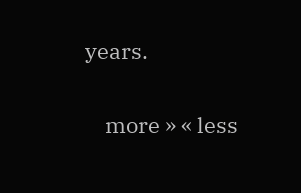years.

    more » « less